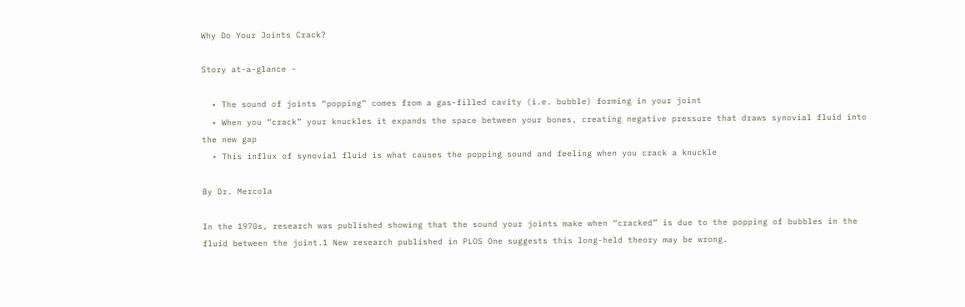Why Do Your Joints Crack?

Story at-a-glance -

  • The sound of joints “popping” comes from a gas-filled cavity (i.e. bubble) forming in your joint
  • When you “crack” your knuckles it expands the space between your bones, creating negative pressure that draws synovial fluid into the new gap
  • This influx of synovial fluid is what causes the popping sound and feeling when you crack a knuckle

By Dr. Mercola

In the 1970s, research was published showing that the sound your joints make when “cracked” is due to the popping of bubbles in the fluid between the joint.1 New research published in PLOS One suggests this long-held theory may be wrong.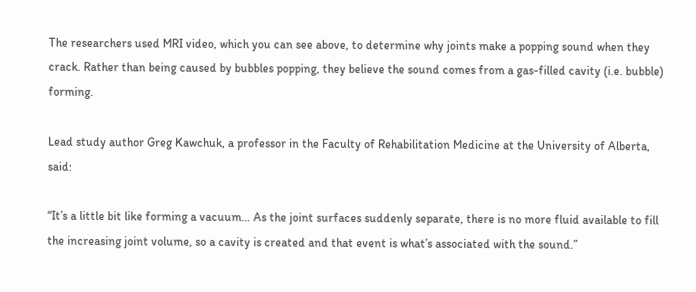The researchers used MRI video, which you can see above, to determine why joints make a popping sound when they crack. Rather than being caused by bubbles popping, they believe the sound comes from a gas-filled cavity (i.e. bubble) forming.

Lead study author Greg Kawchuk, a professor in the Faculty of Rehabilitation Medicine at the University of Alberta, said:

“It’s a little bit like forming a vacuum… As the joint surfaces suddenly separate, there is no more fluid available to fill the increasing joint volume, so a cavity is created and that event is what’s associated with the sound.”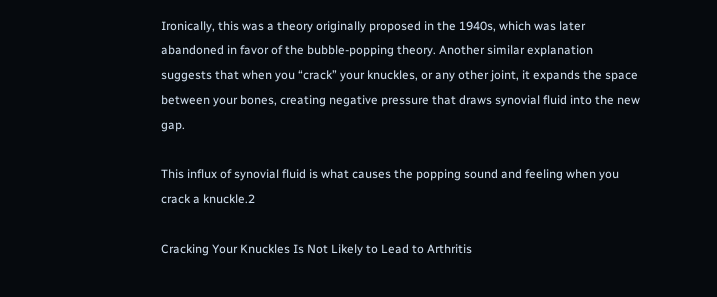Ironically, this was a theory originally proposed in the 1940s, which was later abandoned in favor of the bubble-popping theory. Another similar explanation suggests that when you “crack” your knuckles, or any other joint, it expands the space between your bones, creating negative pressure that draws synovial fluid into the new gap.

This influx of synovial fluid is what causes the popping sound and feeling when you crack a knuckle.2

Cracking Your Knuckles Is Not Likely to Lead to Arthritis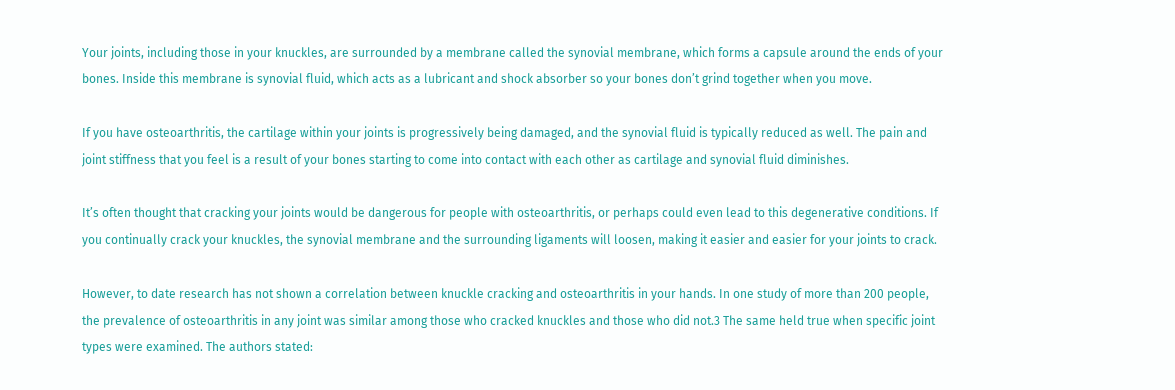Your joints, including those in your knuckles, are surrounded by a membrane called the synovial membrane, which forms a capsule around the ends of your bones. Inside this membrane is synovial fluid, which acts as a lubricant and shock absorber so your bones don’t grind together when you move.

If you have osteoarthritis, the cartilage within your joints is progressively being damaged, and the synovial fluid is typically reduced as well. The pain and joint stiffness that you feel is a result of your bones starting to come into contact with each other as cartilage and synovial fluid diminishes.

It’s often thought that cracking your joints would be dangerous for people with osteoarthritis, or perhaps could even lead to this degenerative conditions. If you continually crack your knuckles, the synovial membrane and the surrounding ligaments will loosen, making it easier and easier for your joints to crack.

However, to date research has not shown a correlation between knuckle cracking and osteoarthritis in your hands. In one study of more than 200 people, the prevalence of osteoarthritis in any joint was similar among those who cracked knuckles and those who did not.3 The same held true when specific joint types were examined. The authors stated: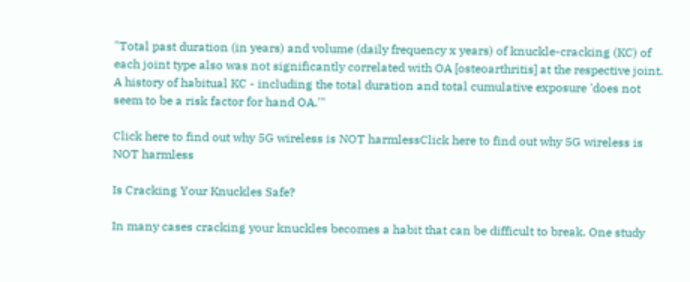"Total past duration (in years) and volume (daily frequency x years) of knuckle-cracking (KC) of each joint type also was not significantly correlated with OA [osteoarthritis] at the respective joint. A history of habitual KC - including the total duration and total cumulative exposure 'does not seem to be a risk factor for hand OA.'"

Click here to find out why 5G wireless is NOT harmlessClick here to find out why 5G wireless is NOT harmless

Is Cracking Your Knuckles Safe?

In many cases cracking your knuckles becomes a habit that can be difficult to break. One study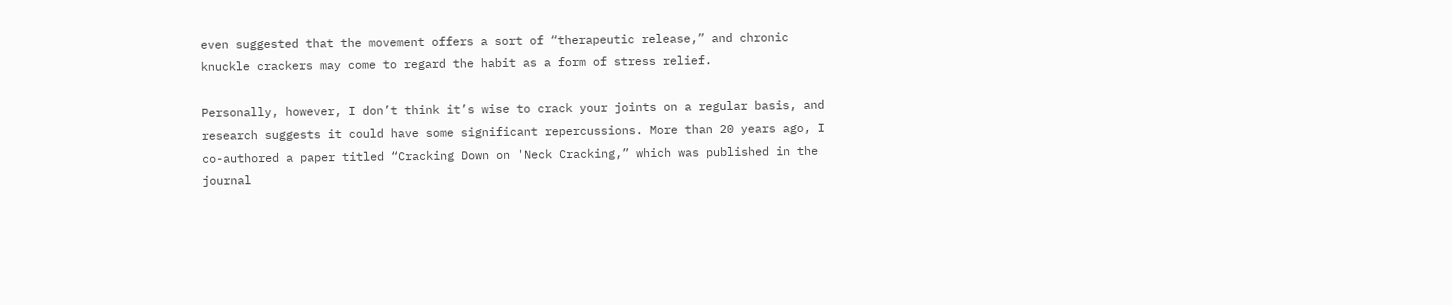even suggested that the movement offers a sort of “therapeutic release,” and chronic knuckle crackers may come to regard the habit as a form of stress relief.

Personally, however, I don’t think it’s wise to crack your joints on a regular basis, and research suggests it could have some significant repercussions. More than 20 years ago, I co-authored a paper titled “Cracking Down on 'Neck Cracking,” which was published in the journal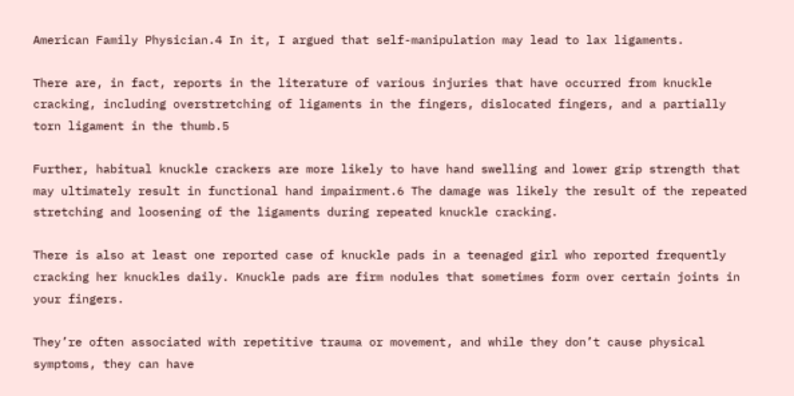American Family Physician.4 In it, I argued that self-manipulation may lead to lax ligaments.

There are, in fact, reports in the literature of various injuries that have occurred from knuckle cracking, including overstretching of ligaments in the fingers, dislocated fingers, and a partially torn ligament in the thumb.5

Further, habitual knuckle crackers are more likely to have hand swelling and lower grip strength that may ultimately result in functional hand impairment.6 The damage was likely the result of the repeated stretching and loosening of the ligaments during repeated knuckle cracking.

There is also at least one reported case of knuckle pads in a teenaged girl who reported frequently cracking her knuckles daily. Knuckle pads are firm nodules that sometimes form over certain joints in your fingers.

They’re often associated with repetitive trauma or movement, and while they don’t cause physical symptoms, they can have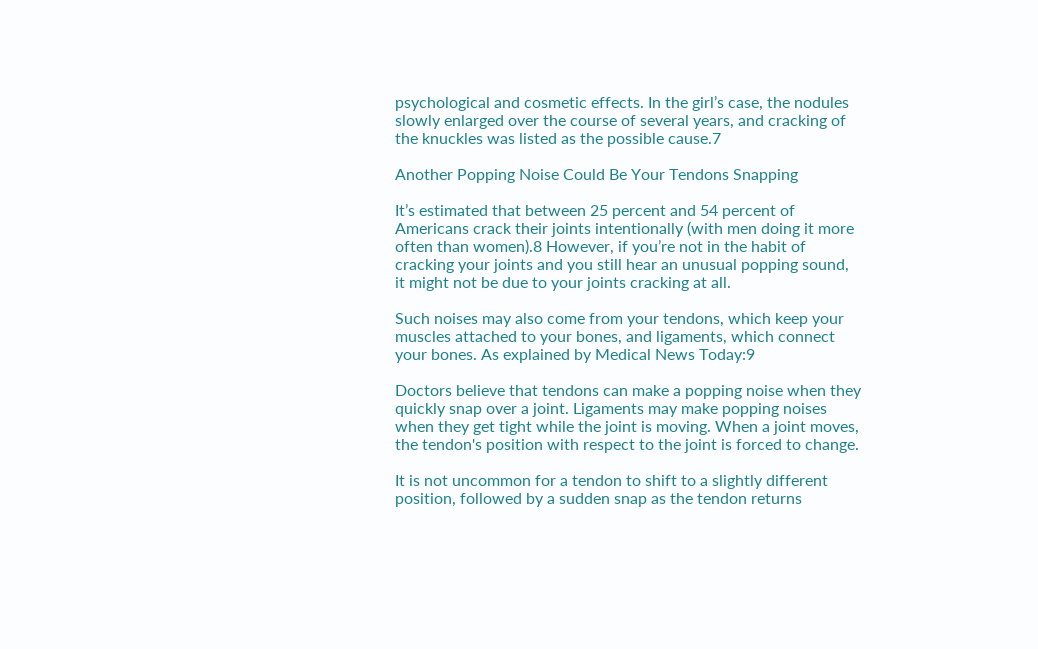psychological and cosmetic effects. In the girl’s case, the nodules slowly enlarged over the course of several years, and cracking of the knuckles was listed as the possible cause.7

Another Popping Noise Could Be Your Tendons Snapping

It’s estimated that between 25 percent and 54 percent of Americans crack their joints intentionally (with men doing it more often than women).8 However, if you’re not in the habit of cracking your joints and you still hear an unusual popping sound, it might not be due to your joints cracking at all.

Such noises may also come from your tendons, which keep your muscles attached to your bones, and ligaments, which connect your bones. As explained by Medical News Today:9

Doctors believe that tendons can make a popping noise when they quickly snap over a joint. Ligaments may make popping noises when they get tight while the joint is moving. When a joint moves, the tendon's position with respect to the joint is forced to change.

It is not uncommon for a tendon to shift to a slightly different position, followed by a sudden snap as the tendon returns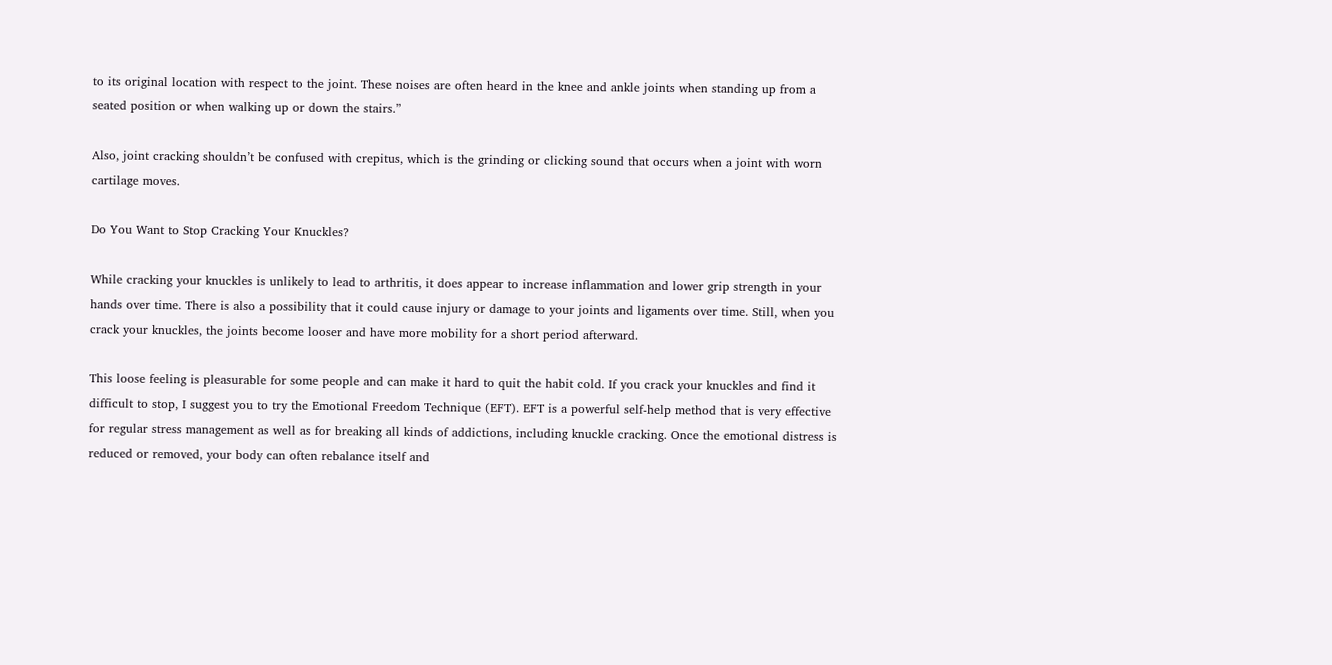to its original location with respect to the joint. These noises are often heard in the knee and ankle joints when standing up from a seated position or when walking up or down the stairs.”

Also, joint cracking shouldn’t be confused with crepitus, which is the grinding or clicking sound that occurs when a joint with worn cartilage moves.

Do You Want to Stop Cracking Your Knuckles?

While cracking your knuckles is unlikely to lead to arthritis, it does appear to increase inflammation and lower grip strength in your hands over time. There is also a possibility that it could cause injury or damage to your joints and ligaments over time. Still, when you crack your knuckles, the joints become looser and have more mobility for a short period afterward.

This loose feeling is pleasurable for some people and can make it hard to quit the habit cold. If you crack your knuckles and find it difficult to stop, I suggest you to try the Emotional Freedom Technique (EFT). EFT is a powerful self-help method that is very effective for regular stress management as well as for breaking all kinds of addictions, including knuckle cracking. Once the emotional distress is reduced or removed, your body can often rebalance itself and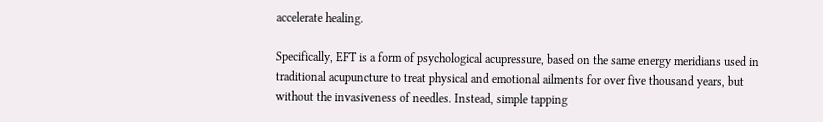accelerate healing.

Specifically, EFT is a form of psychological acupressure, based on the same energy meridians used in traditional acupuncture to treat physical and emotional ailments for over five thousand years, but without the invasiveness of needles. Instead, simple tapping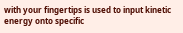with your fingertips is used to input kinetic energy onto specific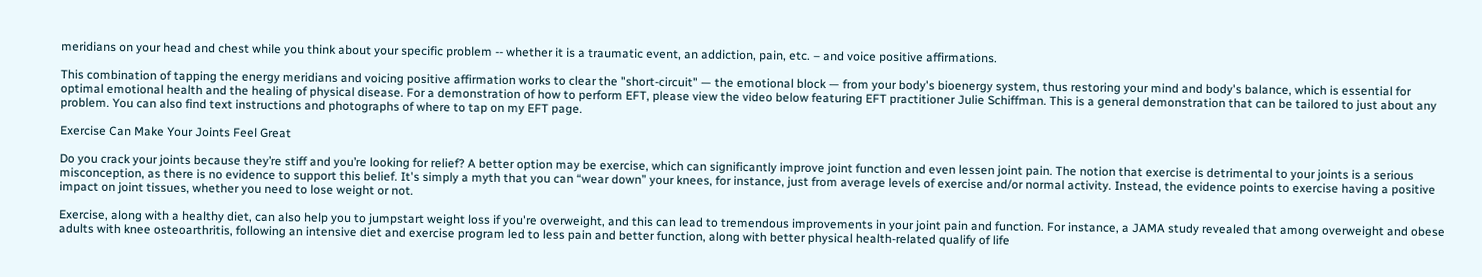meridians on your head and chest while you think about your specific problem -- whether it is a traumatic event, an addiction, pain, etc. – and voice positive affirmations.

This combination of tapping the energy meridians and voicing positive affirmation works to clear the "short-circuit" — the emotional block — from your body's bioenergy system, thus restoring your mind and body's balance, which is essential for optimal emotional health and the healing of physical disease. For a demonstration of how to perform EFT, please view the video below featuring EFT practitioner Julie Schiffman. This is a general demonstration that can be tailored to just about any problem. You can also find text instructions and photographs of where to tap on my EFT page.

Exercise Can Make Your Joints Feel Great

Do you crack your joints because they’re stiff and you’re looking for relief? A better option may be exercise, which can significantly improve joint function and even lessen joint pain. The notion that exercise is detrimental to your joints is a serious misconception, as there is no evidence to support this belief. It's simply a myth that you can “wear down” your knees, for instance, just from average levels of exercise and/or normal activity. Instead, the evidence points to exercise having a positive impact on joint tissues, whether you need to lose weight or not.

Exercise, along with a healthy diet, can also help you to jumpstart weight loss if you're overweight, and this can lead to tremendous improvements in your joint pain and function. For instance, a JAMA study revealed that among overweight and obese adults with knee osteoarthritis, following an intensive diet and exercise program led to less pain and better function, along with better physical health-related qualify of life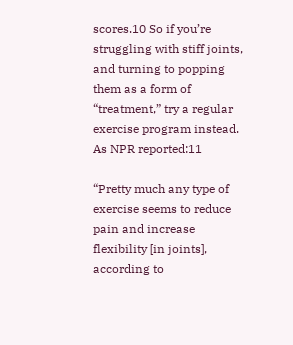scores.10 So if you’re struggling with stiff joints, and turning to popping them as a form of “treatment,” try a regular exercise program instead. As NPR reported:11

“Pretty much any type of exercise seems to reduce pain and increase flexibility [in joints], according to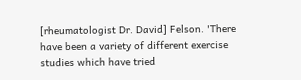[rheumatologist Dr. David] Felson. 'There have been a variety of different exercise studies which have tried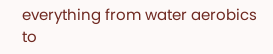everything from water aerobics to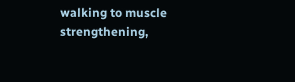walking to muscle strengthening,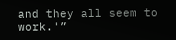and they all seem to work.'”